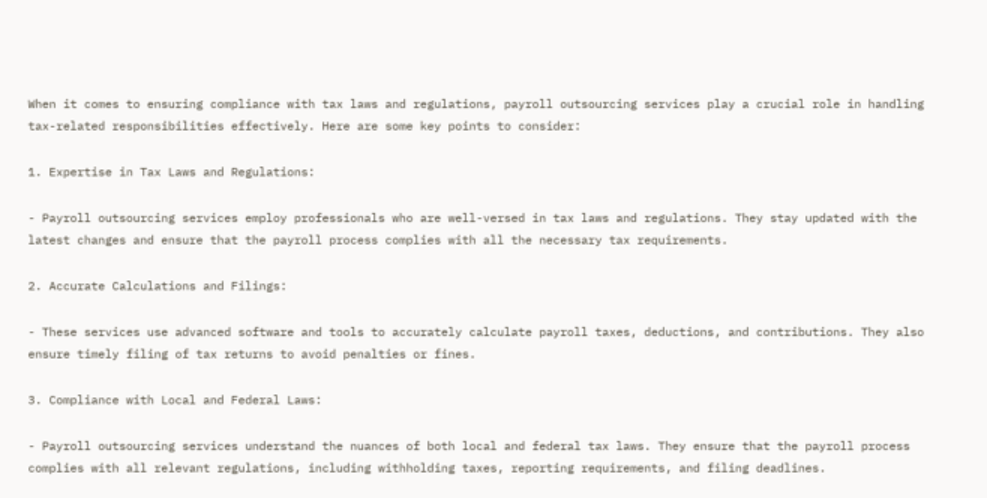When it comes to ensuring compliance with tax laws and regulations, payroll outsourcing services play a crucial role in handling tax-related responsibilities effectively. Here are some key points to consider:

1. Expertise in Tax Laws and Regulations:

- Payroll outsourcing services employ professionals who are well-versed in tax laws and regulations. They stay updated with the latest changes and ensure that the payroll process complies with all the necessary tax requirements.

2. Accurate Calculations and Filings:

- These services use advanced software and tools to accurately calculate payroll taxes, deductions, and contributions. They also ensure timely filing of tax returns to avoid penalties or fines.

3. Compliance with Local and Federal Laws:

- Payroll outsourcing services understand the nuances of both local and federal tax laws. They ensure that the payroll process complies with all relevant regulations, including withholding taxes, reporting requirements, and filing deadlines.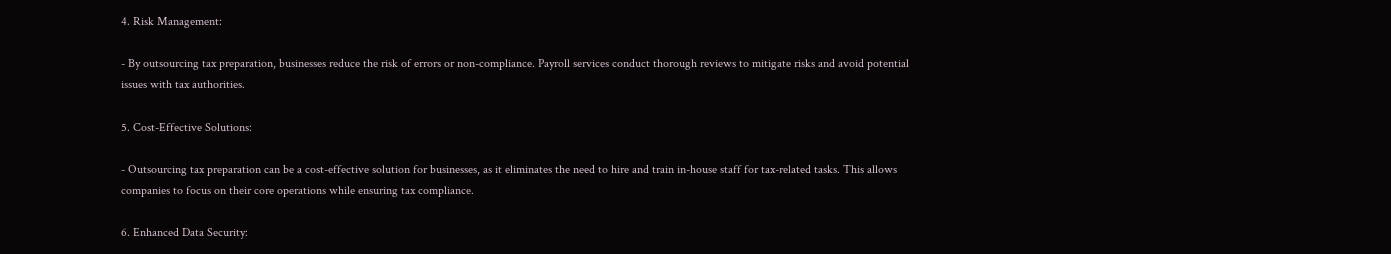4. Risk Management:

- By outsourcing tax preparation, businesses reduce the risk of errors or non-compliance. Payroll services conduct thorough reviews to mitigate risks and avoid potential issues with tax authorities.

5. Cost-Effective Solutions:

- Outsourcing tax preparation can be a cost-effective solution for businesses, as it eliminates the need to hire and train in-house staff for tax-related tasks. This allows companies to focus on their core operations while ensuring tax compliance.

6. Enhanced Data Security: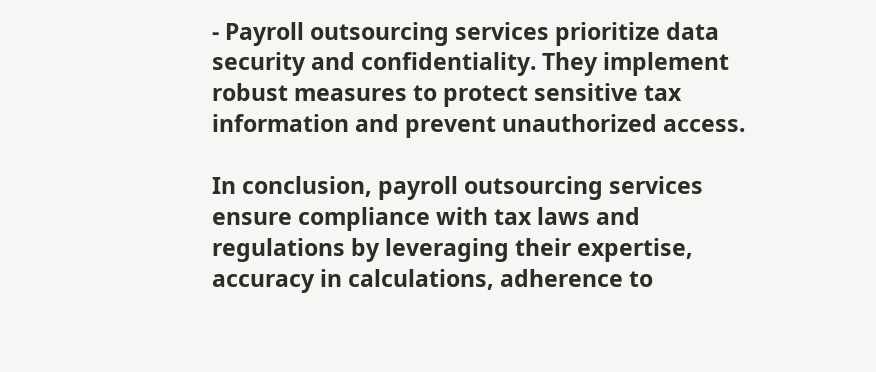- Payroll outsourcing services prioritize data security and confidentiality. They implement robust measures to protect sensitive tax information and prevent unauthorized access.

In conclusion, payroll outsourcing services ensure compliance with tax laws and regulations by leveraging their expertise, accuracy in calculations, adherence to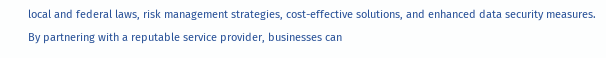local and federal laws, risk management strategies, cost-effective solutions, and enhanced data security measures. By partnering with a reputable service provider, businesses can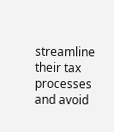streamline their tax processes and avoid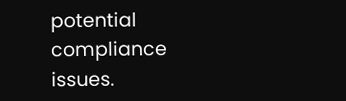potential compliance issues.